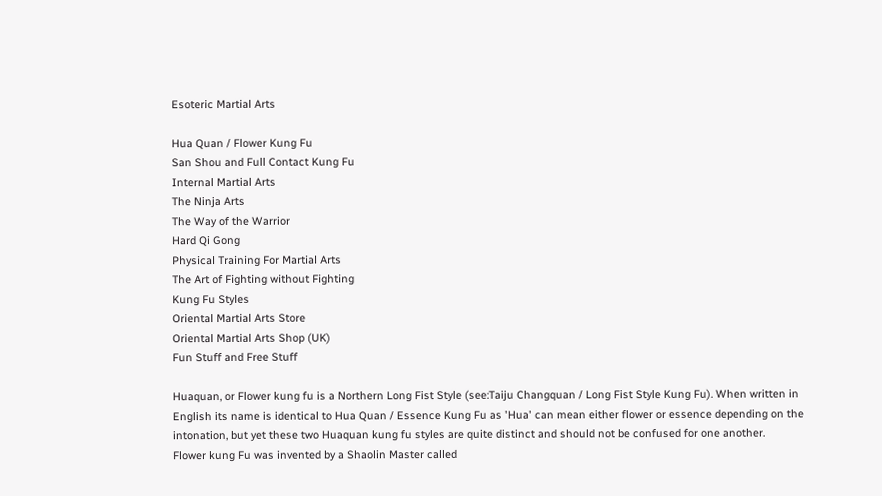Esoteric Martial Arts

Hua Quan / Flower Kung Fu
San Shou and Full Contact Kung Fu
Internal Martial Arts
The Ninja Arts
The Way of the Warrior
Hard Qi Gong
Physical Training For Martial Arts
The Art of Fighting without Fighting
Kung Fu Styles
Oriental Martial Arts Store
Oriental Martial Arts Shop (UK)
Fun Stuff and Free Stuff

Huaquan, or Flower kung fu is a Northern Long Fist Style (see:Taiju Changquan / Long Fist Style Kung Fu). When written in English its name is identical to Hua Quan / Essence Kung Fu as 'Hua' can mean either flower or essence depending on the intonation, but yet these two Huaquan kung fu styles are quite distinct and should not be confused for one another.
Flower kung Fu was invented by a Shaolin Master called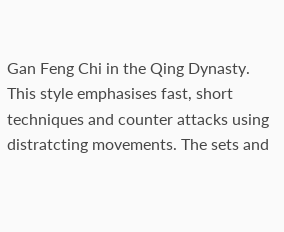Gan Feng Chi in the Qing Dynasty. This style emphasises fast, short techniques and counter attacks using distratcting movements. The sets and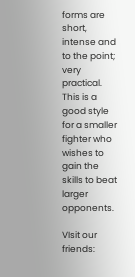forms are short, intense and to the point; very practical. This is a good style for a smaller fighter who wishes to gain the skills to beat larger opponents.

VIsit our friends: